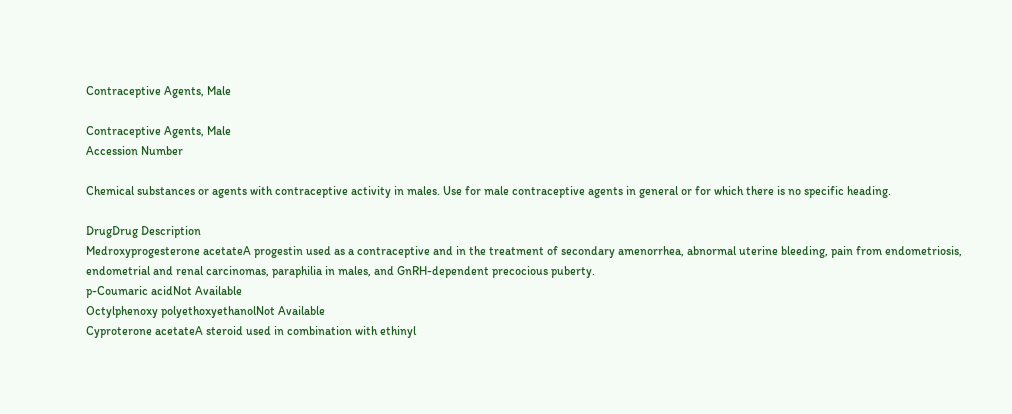Contraceptive Agents, Male

Contraceptive Agents, Male
Accession Number

Chemical substances or agents with contraceptive activity in males. Use for male contraceptive agents in general or for which there is no specific heading.

DrugDrug Description
Medroxyprogesterone acetateA progestin used as a contraceptive and in the treatment of secondary amenorrhea, abnormal uterine bleeding, pain from endometriosis, endometrial and renal carcinomas, paraphilia in males, and GnRH-dependent precocious puberty.
p-Coumaric acidNot Available
Octylphenoxy polyethoxyethanolNot Available
Cyproterone acetateA steroid used in combination with ethinyl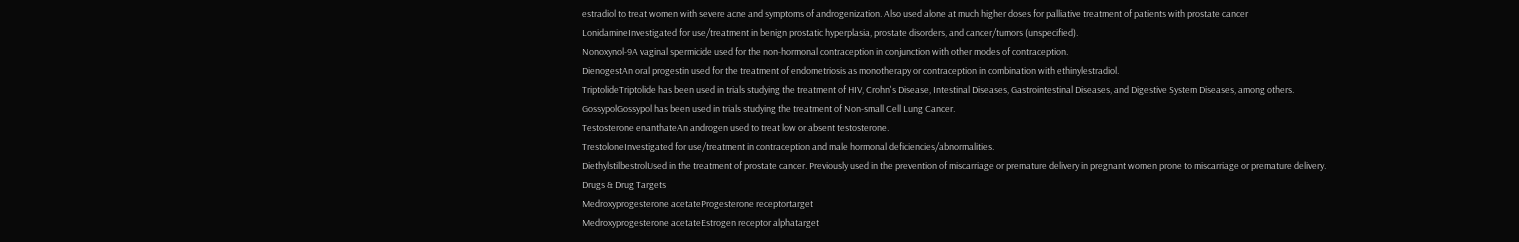estradiol to treat women with severe acne and symptoms of androgenization. Also used alone at much higher doses for palliative treatment of patients with prostate cancer
LonidamineInvestigated for use/treatment in benign prostatic hyperplasia, prostate disorders, and cancer/tumors (unspecified).
Nonoxynol-9A vaginal spermicide used for the non-hormonal contraception in conjunction with other modes of contraception.
DienogestAn oral progestin used for the treatment of endometriosis as monotherapy or contraception in combination with ethinylestradiol.
TriptolideTriptolide has been used in trials studying the treatment of HIV, Crohn's Disease, Intestinal Diseases, Gastrointestinal Diseases, and Digestive System Diseases, among others.
GossypolGossypol has been used in trials studying the treatment of Non-small Cell Lung Cancer.
Testosterone enanthateAn androgen used to treat low or absent testosterone.
TrestoloneInvestigated for use/treatment in contraception and male hormonal deficiencies/abnormalities.
DiethylstilbestrolUsed in the treatment of prostate cancer. Previously used in the prevention of miscarriage or premature delivery in pregnant women prone to miscarriage or premature delivery.
Drugs & Drug Targets
Medroxyprogesterone acetateProgesterone receptortarget
Medroxyprogesterone acetateEstrogen receptor alphatarget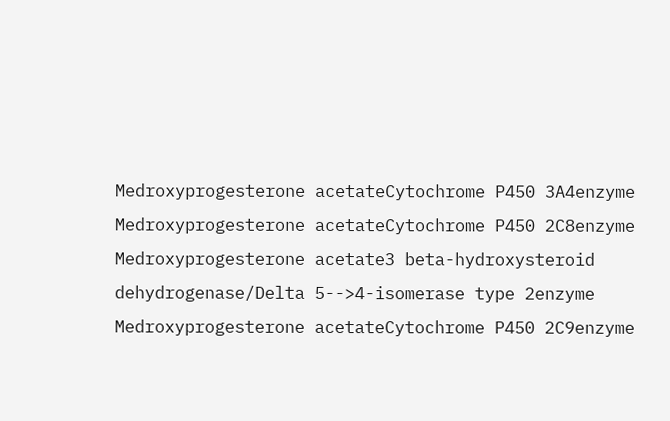Medroxyprogesterone acetateCytochrome P450 3A4enzyme
Medroxyprogesterone acetateCytochrome P450 2C8enzyme
Medroxyprogesterone acetate3 beta-hydroxysteroid dehydrogenase/Delta 5-->4-isomerase type 2enzyme
Medroxyprogesterone acetateCytochrome P450 2C9enzyme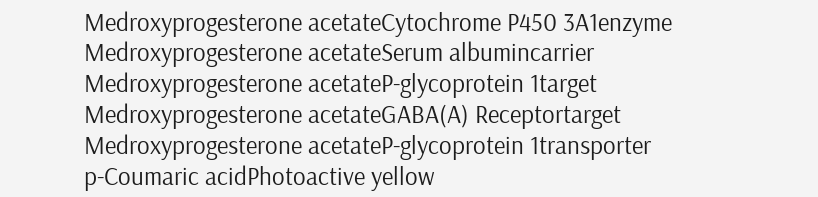Medroxyprogesterone acetateCytochrome P450 3A1enzyme
Medroxyprogesterone acetateSerum albumincarrier
Medroxyprogesterone acetateP-glycoprotein 1target
Medroxyprogesterone acetateGABA(A) Receptortarget
Medroxyprogesterone acetateP-glycoprotein 1transporter
p-Coumaric acidPhotoactive yellow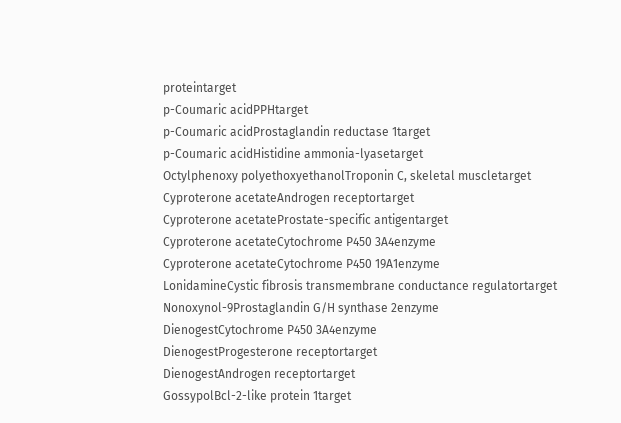proteintarget
p-Coumaric acidPPHtarget
p-Coumaric acidProstaglandin reductase 1target
p-Coumaric acidHistidine ammonia-lyasetarget
Octylphenoxy polyethoxyethanolTroponin C, skeletal muscletarget
Cyproterone acetateAndrogen receptortarget
Cyproterone acetateProstate-specific antigentarget
Cyproterone acetateCytochrome P450 3A4enzyme
Cyproterone acetateCytochrome P450 19A1enzyme
LonidamineCystic fibrosis transmembrane conductance regulatortarget
Nonoxynol-9Prostaglandin G/H synthase 2enzyme
DienogestCytochrome P450 3A4enzyme
DienogestProgesterone receptortarget
DienogestAndrogen receptortarget
GossypolBcl-2-like protein 1target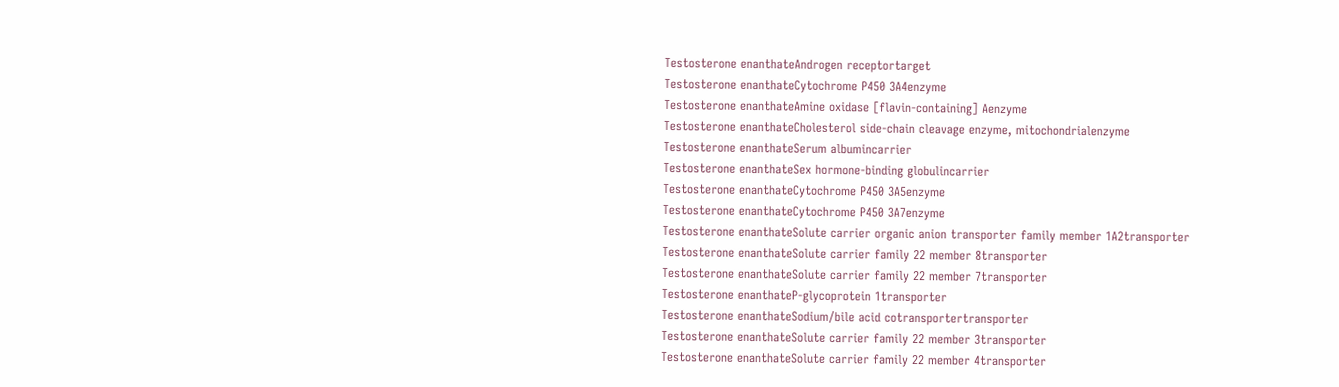Testosterone enanthateAndrogen receptortarget
Testosterone enanthateCytochrome P450 3A4enzyme
Testosterone enanthateAmine oxidase [flavin-containing] Aenzyme
Testosterone enanthateCholesterol side-chain cleavage enzyme, mitochondrialenzyme
Testosterone enanthateSerum albumincarrier
Testosterone enanthateSex hormone-binding globulincarrier
Testosterone enanthateCytochrome P450 3A5enzyme
Testosterone enanthateCytochrome P450 3A7enzyme
Testosterone enanthateSolute carrier organic anion transporter family member 1A2transporter
Testosterone enanthateSolute carrier family 22 member 8transporter
Testosterone enanthateSolute carrier family 22 member 7transporter
Testosterone enanthateP-glycoprotein 1transporter
Testosterone enanthateSodium/bile acid cotransportertransporter
Testosterone enanthateSolute carrier family 22 member 3transporter
Testosterone enanthateSolute carrier family 22 member 4transporter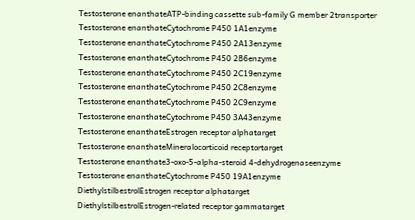Testosterone enanthateATP-binding cassette sub-family G member 2transporter
Testosterone enanthateCytochrome P450 1A1enzyme
Testosterone enanthateCytochrome P450 2A13enzyme
Testosterone enanthateCytochrome P450 2B6enzyme
Testosterone enanthateCytochrome P450 2C19enzyme
Testosterone enanthateCytochrome P450 2C8enzyme
Testosterone enanthateCytochrome P450 2C9enzyme
Testosterone enanthateCytochrome P450 3A43enzyme
Testosterone enanthateEstrogen receptor alphatarget
Testosterone enanthateMineralocorticoid receptortarget
Testosterone enanthate3-oxo-5-alpha-steroid 4-dehydrogenaseenzyme
Testosterone enanthateCytochrome P450 19A1enzyme
DiethylstilbestrolEstrogen receptor alphatarget
DiethylstilbestrolEstrogen-related receptor gammatarget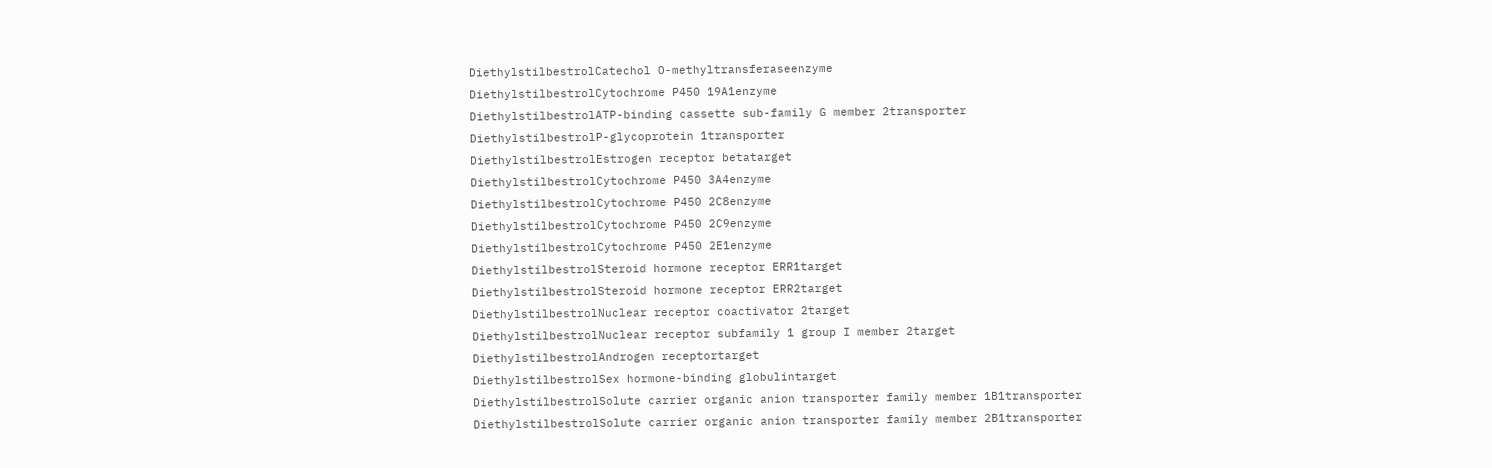DiethylstilbestrolCatechol O-methyltransferaseenzyme
DiethylstilbestrolCytochrome P450 19A1enzyme
DiethylstilbestrolATP-binding cassette sub-family G member 2transporter
DiethylstilbestrolP-glycoprotein 1transporter
DiethylstilbestrolEstrogen receptor betatarget
DiethylstilbestrolCytochrome P450 3A4enzyme
DiethylstilbestrolCytochrome P450 2C8enzyme
DiethylstilbestrolCytochrome P450 2C9enzyme
DiethylstilbestrolCytochrome P450 2E1enzyme
DiethylstilbestrolSteroid hormone receptor ERR1target
DiethylstilbestrolSteroid hormone receptor ERR2target
DiethylstilbestrolNuclear receptor coactivator 2target
DiethylstilbestrolNuclear receptor subfamily 1 group I member 2target
DiethylstilbestrolAndrogen receptortarget
DiethylstilbestrolSex hormone-binding globulintarget
DiethylstilbestrolSolute carrier organic anion transporter family member 1B1transporter
DiethylstilbestrolSolute carrier organic anion transporter family member 2B1transporter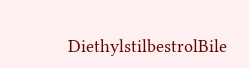DiethylstilbestrolBile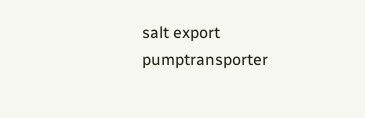salt export pumptransporter